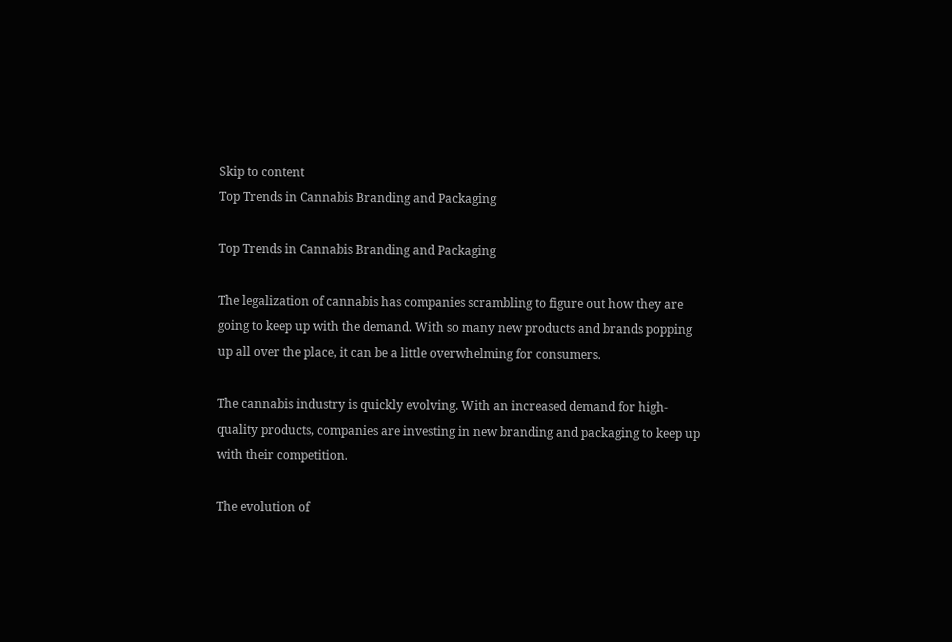Skip to content
Top Trends in Cannabis Branding and Packaging

Top Trends in Cannabis Branding and Packaging

The legalization of cannabis has companies scrambling to figure out how they are going to keep up with the demand. With so many new products and brands popping up all over the place, it can be a little overwhelming for consumers.

The cannabis industry is quickly evolving. With an increased demand for high-quality products, companies are investing in new branding and packaging to keep up with their competition.

The evolution of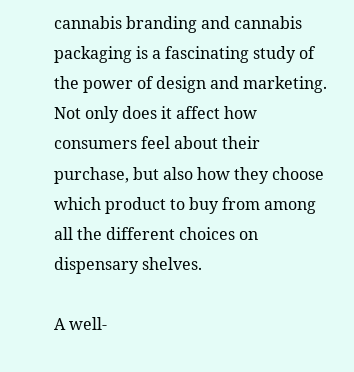cannabis branding and cannabis packaging is a fascinating study of the power of design and marketing. Not only does it affect how consumers feel about their purchase, but also how they choose which product to buy from among all the different choices on dispensary shelves.

A well-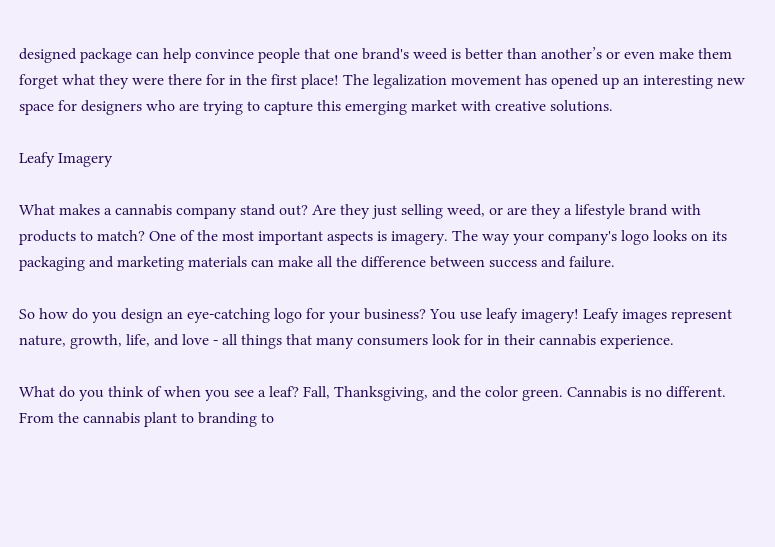designed package can help convince people that one brand's weed is better than another’s or even make them forget what they were there for in the first place! The legalization movement has opened up an interesting new space for designers who are trying to capture this emerging market with creative solutions.

Leafy Imagery

What makes a cannabis company stand out? Are they just selling weed, or are they a lifestyle brand with products to match? One of the most important aspects is imagery. The way your company's logo looks on its packaging and marketing materials can make all the difference between success and failure.

So how do you design an eye-catching logo for your business? You use leafy imagery! Leafy images represent nature, growth, life, and love - all things that many consumers look for in their cannabis experience.

What do you think of when you see a leaf? Fall, Thanksgiving, and the color green. Cannabis is no different. From the cannabis plant to branding to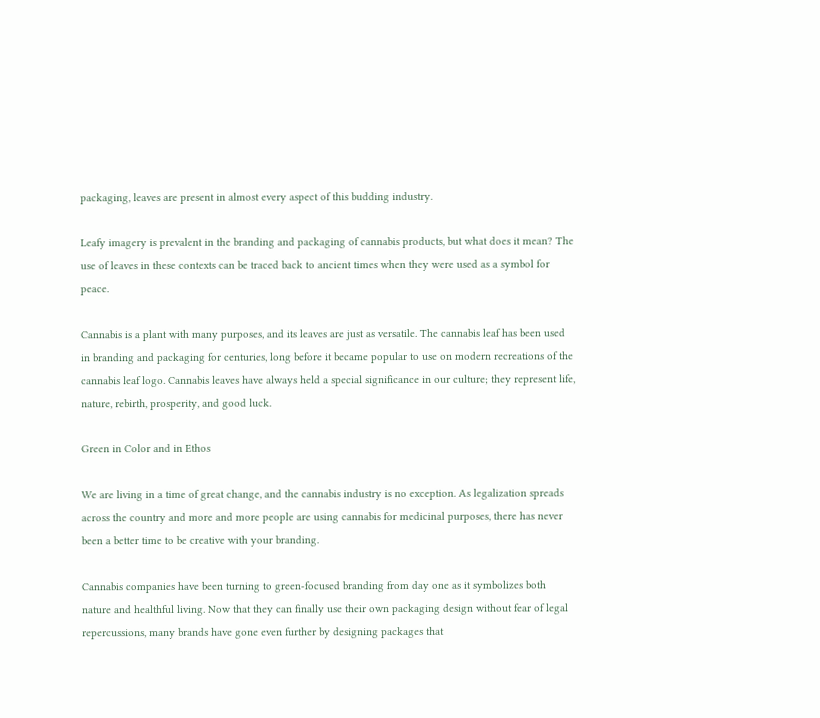packaging, leaves are present in almost every aspect of this budding industry.

Leafy imagery is prevalent in the branding and packaging of cannabis products, but what does it mean? The use of leaves in these contexts can be traced back to ancient times when they were used as a symbol for peace.

Cannabis is a plant with many purposes, and its leaves are just as versatile. The cannabis leaf has been used in branding and packaging for centuries, long before it became popular to use on modern recreations of the cannabis leaf logo. Cannabis leaves have always held a special significance in our culture; they represent life, nature, rebirth, prosperity, and good luck.

Green in Color and in Ethos

We are living in a time of great change, and the cannabis industry is no exception. As legalization spreads across the country and more and more people are using cannabis for medicinal purposes, there has never been a better time to be creative with your branding.

Cannabis companies have been turning to green-focused branding from day one as it symbolizes both nature and healthful living. Now that they can finally use their own packaging design without fear of legal repercussions, many brands have gone even further by designing packages that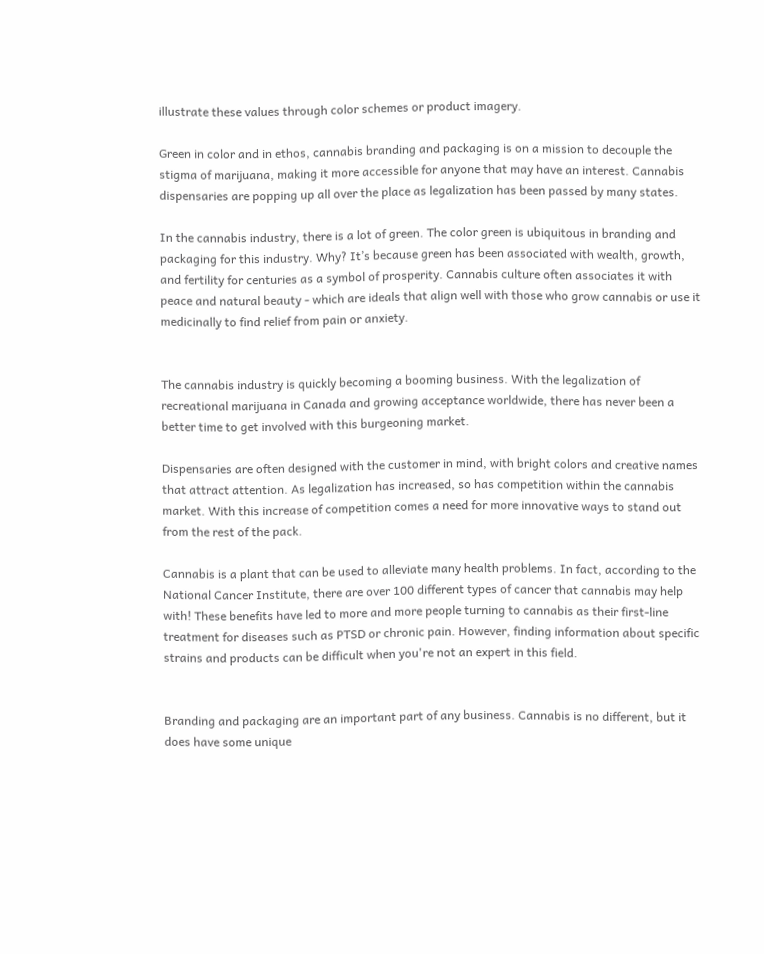illustrate these values through color schemes or product imagery.

Green in color and in ethos, cannabis branding and packaging is on a mission to decouple the stigma of marijuana, making it more accessible for anyone that may have an interest. Cannabis dispensaries are popping up all over the place as legalization has been passed by many states.

In the cannabis industry, there is a lot of green. The color green is ubiquitous in branding and packaging for this industry. Why? It’s because green has been associated with wealth, growth, and fertility for centuries as a symbol of prosperity. Cannabis culture often associates it with peace and natural beauty - which are ideals that align well with those who grow cannabis or use it medicinally to find relief from pain or anxiety.


The cannabis industry is quickly becoming a booming business. With the legalization of recreational marijuana in Canada and growing acceptance worldwide, there has never been a better time to get involved with this burgeoning market.

Dispensaries are often designed with the customer in mind, with bright colors and creative names that attract attention. As legalization has increased, so has competition within the cannabis market. With this increase of competition comes a need for more innovative ways to stand out from the rest of the pack.

Cannabis is a plant that can be used to alleviate many health problems. In fact, according to the National Cancer Institute, there are over 100 different types of cancer that cannabis may help with! These benefits have led to more and more people turning to cannabis as their first-line treatment for diseases such as PTSD or chronic pain. However, finding information about specific strains and products can be difficult when you're not an expert in this field.


Branding and packaging are an important part of any business. Cannabis is no different, but it does have some unique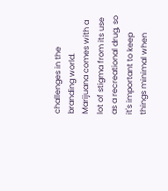challenges in the branding world. Marijuana comes with a lot of stigma from its use as a recreational drug, so it's important to keep things minimal when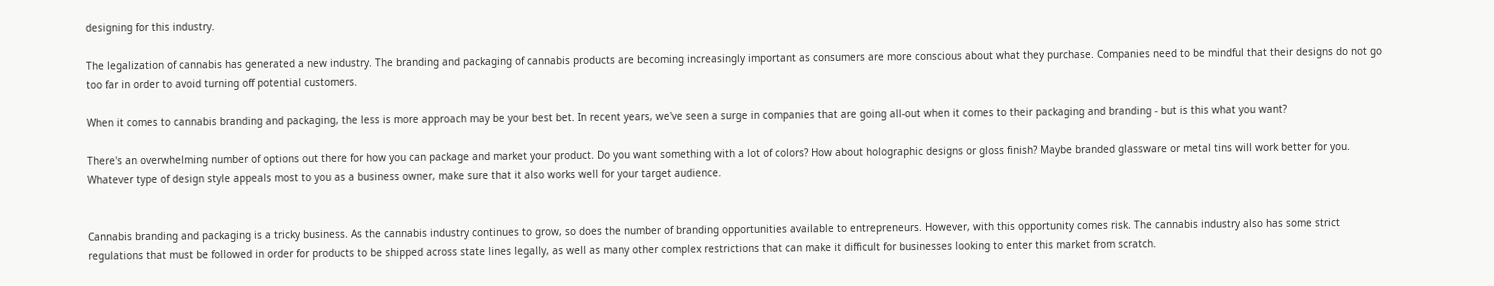designing for this industry.

The legalization of cannabis has generated a new industry. The branding and packaging of cannabis products are becoming increasingly important as consumers are more conscious about what they purchase. Companies need to be mindful that their designs do not go too far in order to avoid turning off potential customers.

When it comes to cannabis branding and packaging, the less is more approach may be your best bet. In recent years, we've seen a surge in companies that are going all-out when it comes to their packaging and branding - but is this what you want?

There's an overwhelming number of options out there for how you can package and market your product. Do you want something with a lot of colors? How about holographic designs or gloss finish? Maybe branded glassware or metal tins will work better for you. Whatever type of design style appeals most to you as a business owner, make sure that it also works well for your target audience.


Cannabis branding and packaging is a tricky business. As the cannabis industry continues to grow, so does the number of branding opportunities available to entrepreneurs. However, with this opportunity comes risk. The cannabis industry also has some strict regulations that must be followed in order for products to be shipped across state lines legally, as well as many other complex restrictions that can make it difficult for businesses looking to enter this market from scratch.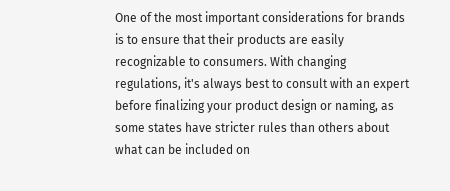One of the most important considerations for brands is to ensure that their products are easily recognizable to consumers. With changing regulations, it's always best to consult with an expert before finalizing your product design or naming, as some states have stricter rules than others about what can be included on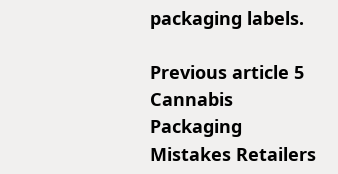packaging labels.

Previous article 5 Cannabis Packaging Mistakes Retailers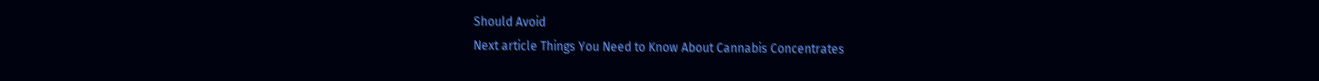Should Avoid
Next article Things You Need to Know About Cannabis Concentrates